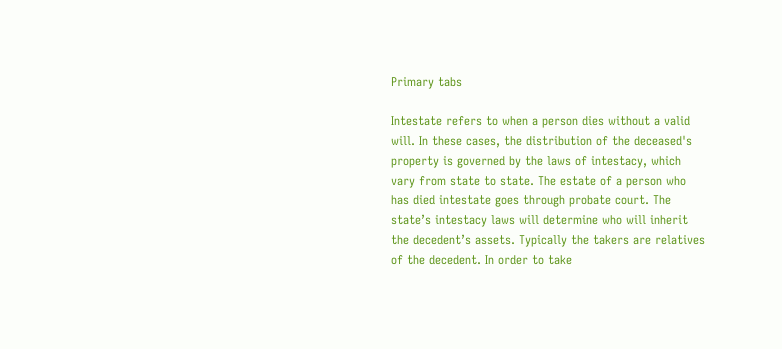Primary tabs

Intestate refers to when a person dies without a valid will. In these cases, the distribution of the deceased's property is governed by the laws of intestacy, which vary from state to state. The estate of a person who has died intestate goes through probate court. The state’s intestacy laws will determine who will inherit the decedent’s assets. Typically the takers are relatives of the decedent. In order to take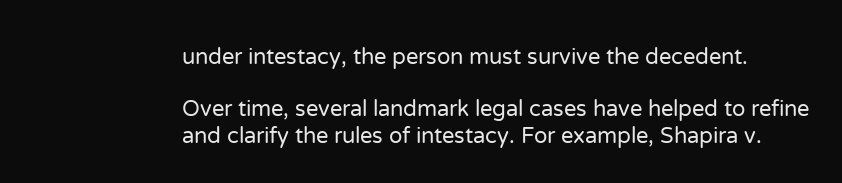under intestacy, the person must survive the decedent.

Over time, several landmark legal cases have helped to refine and clarify the rules of intestacy. For example, Shapira v.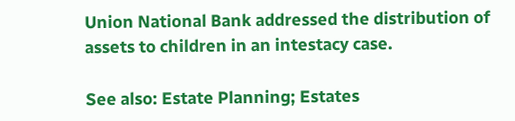Union National Bank addressed the distribution of assets to children in an intestacy case.

See also: Estate Planning; Estates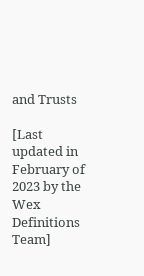and Trusts

[Last updated in February of 2023 by the Wex Definitions Team]